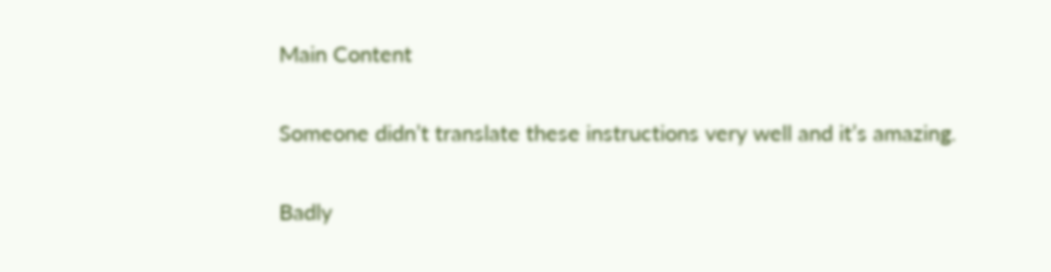Main Content

Someone didn’t translate these instructions very well and it’s amazing.

Badly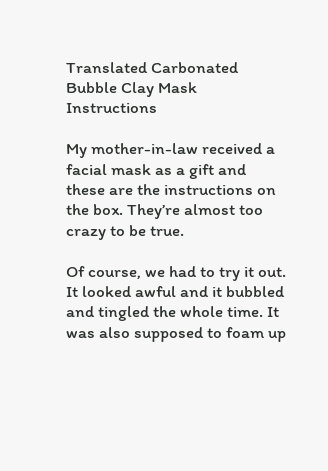Translated Carbonated Bubble Clay Mask Instructions

My mother-in-law received a facial mask as a gift and these are the instructions on the box. They’re almost too crazy to be true.

Of course, we had to try it out. It looked awful and it bubbled and tingled the whole time. It was also supposed to foam up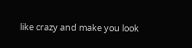like crazy and make you look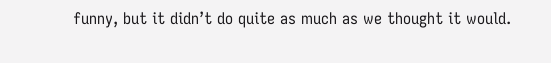funny, but it didn’t do quite as much as we thought it would.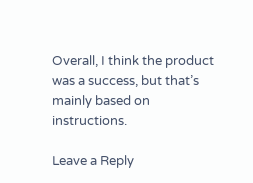Overall, I think the product was a success, but that’s mainly based on instructions.

Leave a Reply